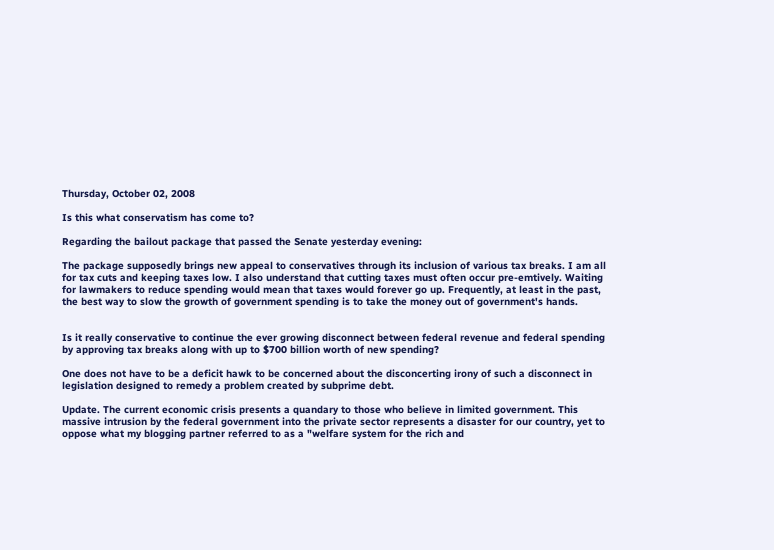Thursday, October 02, 2008

Is this what conservatism has come to?

Regarding the bailout package that passed the Senate yesterday evening:

The package supposedly brings new appeal to conservatives through its inclusion of various tax breaks. I am all for tax cuts and keeping taxes low. I also understand that cutting taxes must often occur pre-emtively. Waiting for lawmakers to reduce spending would mean that taxes would forever go up. Frequently, at least in the past, the best way to slow the growth of government spending is to take the money out of government's hands.


Is it really conservative to continue the ever growing disconnect between federal revenue and federal spending by approving tax breaks along with up to $700 billion worth of new spending?

One does not have to be a deficit hawk to be concerned about the disconcerting irony of such a disconnect in legislation designed to remedy a problem created by subprime debt.

Update. The current economic crisis presents a quandary to those who believe in limited government. This massive intrusion by the federal government into the private sector represents a disaster for our country, yet to oppose what my blogging partner referred to as a "welfare system for the rich and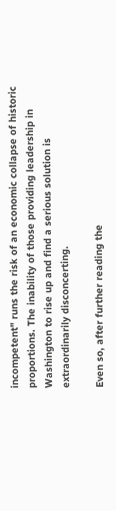incompetent" runs the risk of an economic collapse of historic proportions. The inability of those providing leadership in Washington to rise up and find a serious solution is extraordinarily disconcerting.

Even so, after further reading the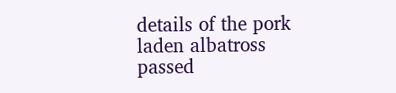details of the pork laden albatross passed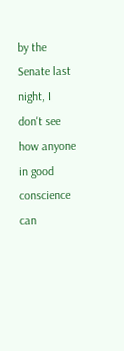by the Senate last night, I don't see how anyone in good conscience can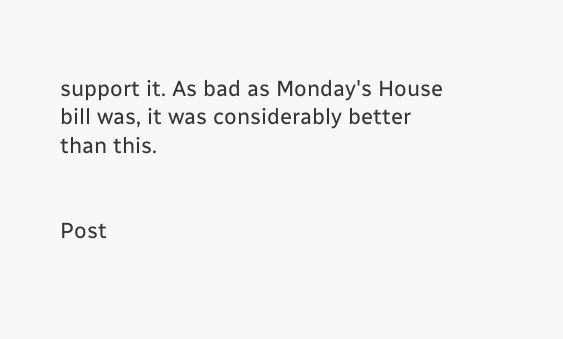support it. As bad as Monday's House bill was, it was considerably better than this.


Post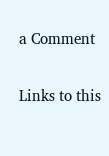a Comment

Links to this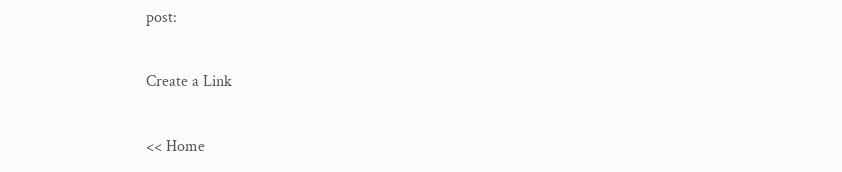post:

Create a Link

<< Home